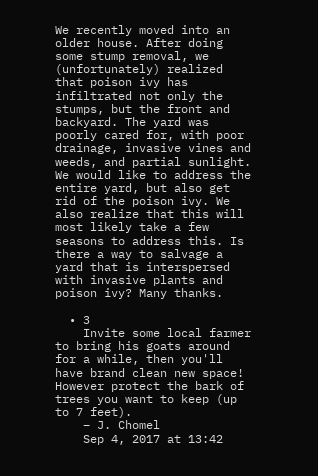We recently moved into an older house. After doing some stump removal, we (unfortunately) realized that poison ivy has infiltrated not only the stumps, but the front and backyard. The yard was poorly cared for, with poor drainage, invasive vines and weeds, and partial sunlight. We would like to address the entire yard, but also get rid of the poison ivy. We also realize that this will most likely take a few seasons to address this. Is there a way to salvage a yard that is interspersed with invasive plants and poison ivy? Many thanks.

  • 3
    Invite some local farmer to bring his goats around for a while, then you'll have brand clean new space! However protect the bark of trees you want to keep (up to 7 feet).
    – J. Chomel
    Sep 4, 2017 at 13:42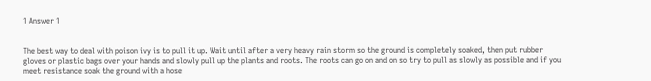1 Answer 1


The best way to deal with poison ivy is to pull it up. Wait until after a very heavy rain storm so the ground is completely soaked, then put rubber gloves or plastic bags over your hands and slowly pull up the plants and roots. The roots can go on and on so try to pull as slowly as possible and if you meet resistance soak the ground with a hose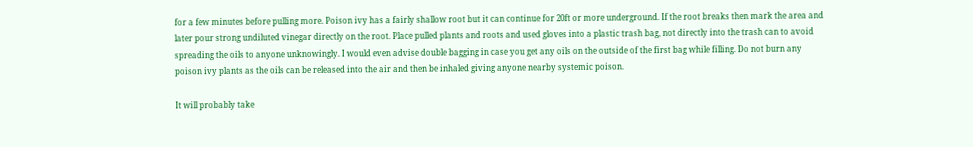for a few minutes before pulling more. Poison ivy has a fairly shallow root but it can continue for 20ft or more underground. If the root breaks then mark the area and later pour strong undiluted vinegar directly on the root. Place pulled plants and roots and used gloves into a plastic trash bag, not directly into the trash can to avoid spreading the oils to anyone unknowingly. I would even advise double bagging in case you get any oils on the outside of the first bag while filling. Do not burn any poison ivy plants as the oils can be released into the air and then be inhaled giving anyone nearby systemic poison.

It will probably take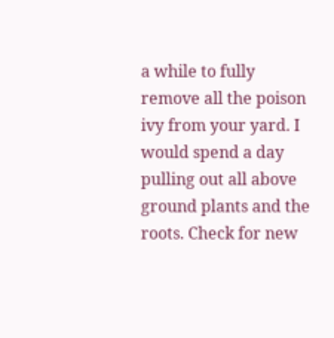a while to fully remove all the poison ivy from your yard. I would spend a day pulling out all above ground plants and the roots. Check for new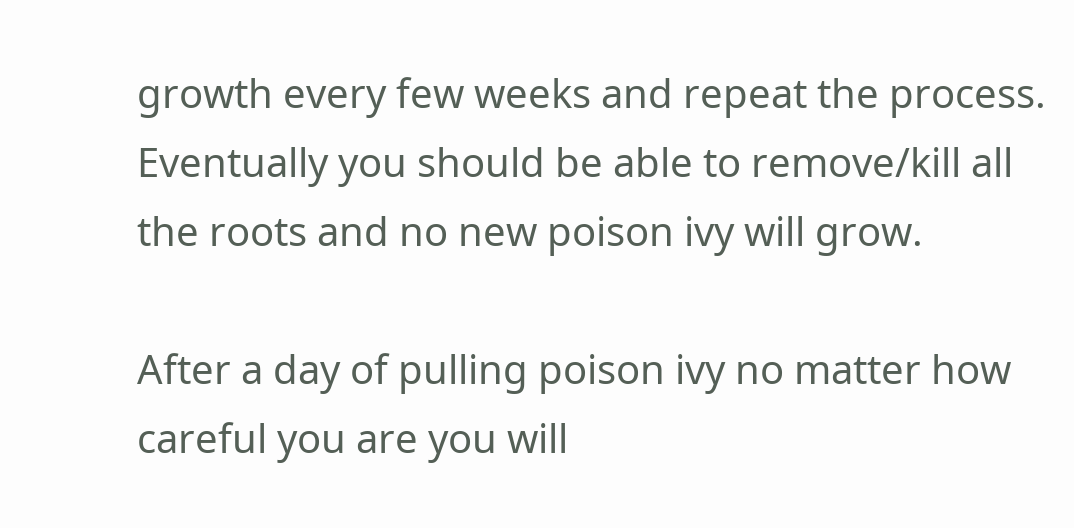growth every few weeks and repeat the process. Eventually you should be able to remove/kill all the roots and no new poison ivy will grow.

After a day of pulling poison ivy no matter how careful you are you will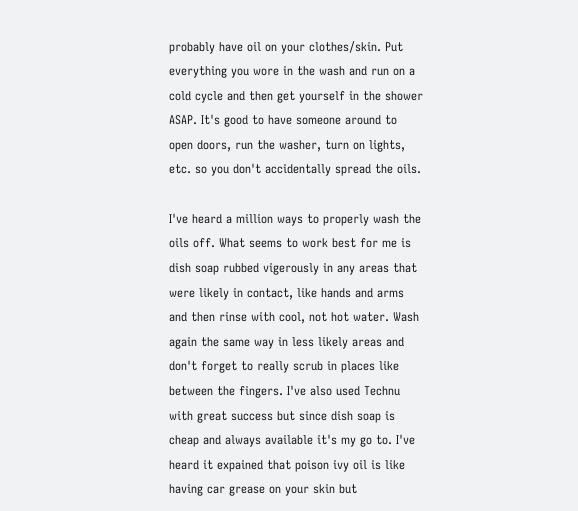probably have oil on your clothes/skin. Put everything you wore in the wash and run on a cold cycle and then get yourself in the shower ASAP. It's good to have someone around to open doors, run the washer, turn on lights, etc. so you don't accidentally spread the oils.

I've heard a million ways to properly wash the oils off. What seems to work best for me is dish soap rubbed vigerously in any areas that were likely in contact, like hands and arms and then rinse with cool, not hot water. Wash again the same way in less likely areas and don't forget to really scrub in places like between the fingers. I've also used Technu with great success but since dish soap is cheap and always available it's my go to. I've heard it expained that poison ivy oil is like having car grease on your skin but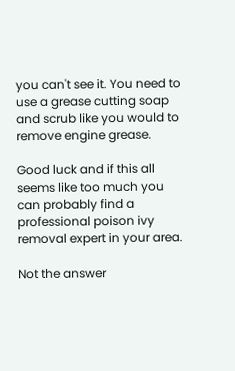you can't see it. You need to use a grease cutting soap and scrub like you would to remove engine grease.

Good luck and if this all seems like too much you can probably find a professional poison ivy removal expert in your area.

Not the answer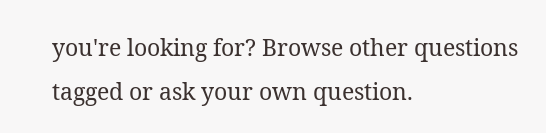you're looking for? Browse other questions tagged or ask your own question.